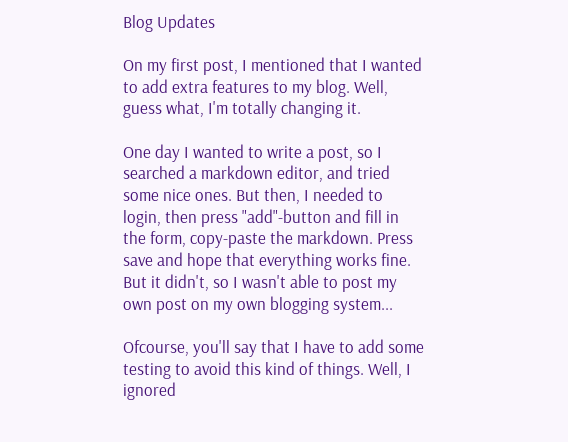Blog Updates

On my first post, I mentioned that I wanted to add extra features to my blog. Well, guess what, I'm totally changing it.

One day I wanted to write a post, so I searched a markdown editor, and tried some nice ones. But then, I needed to login, then press "add"-button and fill in the form, copy-paste the markdown. Press save and hope that everything works fine. But it didn't, so I wasn't able to post my own post on my own blogging system...

Ofcourse, you'll say that I have to add some testing to avoid this kind of things. Well, I ignored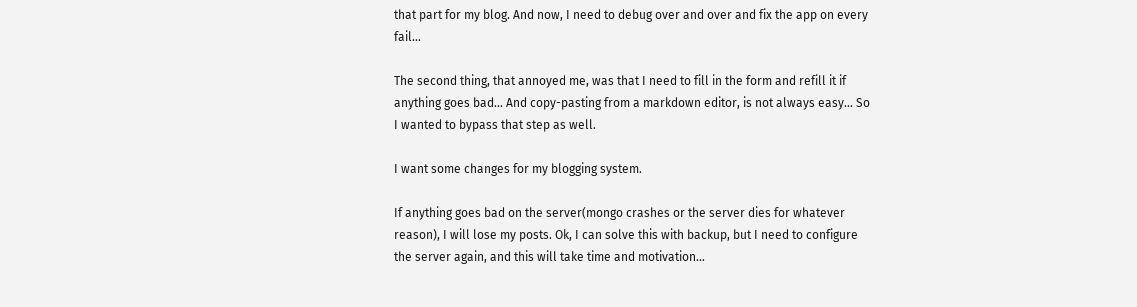that part for my blog. And now, I need to debug over and over and fix the app on every fail...

The second thing, that annoyed me, was that I need to fill in the form and refill it if anything goes bad... And copy-pasting from a markdown editor, is not always easy... So I wanted to bypass that step as well.

I want some changes for my blogging system.

If anything goes bad on the server(mongo crashes or the server dies for whatever reason), I will lose my posts. Ok, I can solve this with backup, but I need to configure the server again, and this will take time and motivation...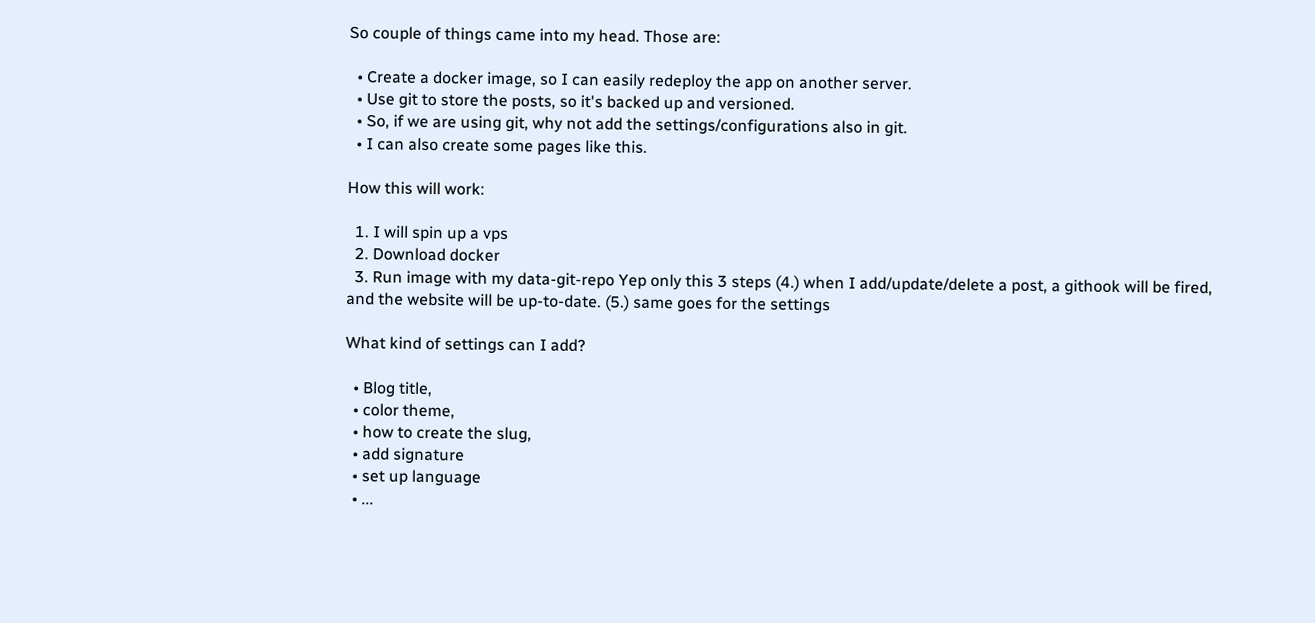So couple of things came into my head. Those are:

  • Create a docker image, so I can easily redeploy the app on another server.
  • Use git to store the posts, so it's backed up and versioned.
  • So, if we are using git, why not add the settings/configurations also in git.
  • I can also create some pages like this.

How this will work:

  1. I will spin up a vps
  2. Download docker
  3. Run image with my data-git-repo Yep only this 3 steps (4.) when I add/update/delete a post, a githook will be fired, and the website will be up-to-date. (5.) same goes for the settings

What kind of settings can I add?

  • Blog title,
  • color theme,
  • how to create the slug,
  • add signature
  • set up language
  • ...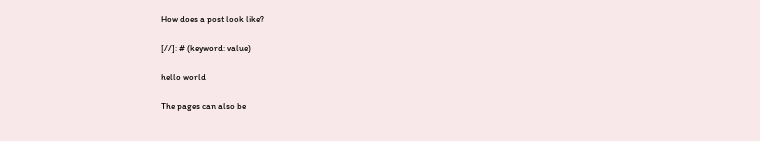How does a post look like?

[//]: # (keyword: value)

hello world

The pages can also be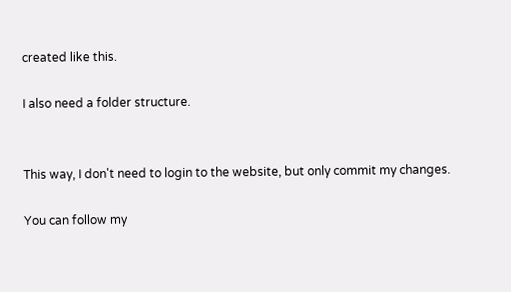created like this.

I also need a folder structure.


This way, I don't need to login to the website, but only commit my changes.

You can follow my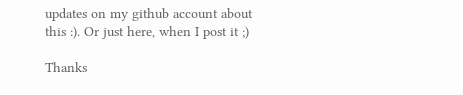updates on my github account about this :). Or just here, when I post it ;)

Thanks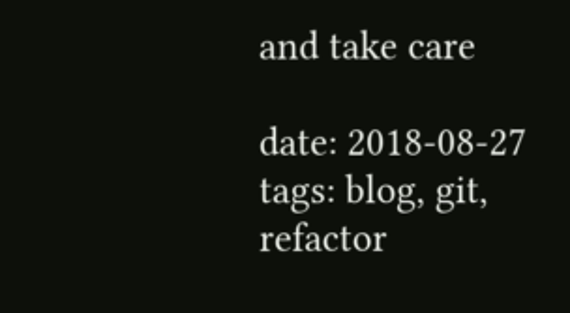and take care

date: 2018-08-27
tags: blog, git, refactor